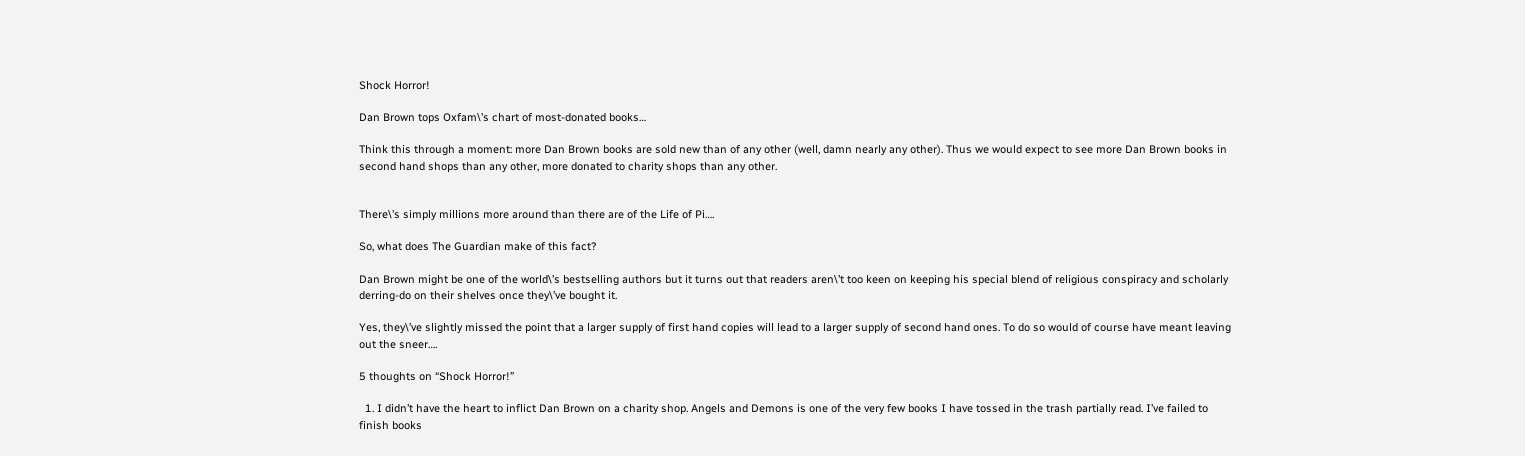Shock Horror!

Dan Brown tops Oxfam\’s chart of most-donated books…

Think this through a moment: more Dan Brown books are sold new than of any other (well, damn nearly any other). Thus we would expect to see more Dan Brown books in second hand shops than any other, more donated to charity shops than any other.


There\’s simply millions more around than there are of the Life of Pi….

So, what does The Guardian make of this fact?

Dan Brown might be one of the world\’s bestselling authors but it turns out that readers aren\’t too keen on keeping his special blend of religious conspiracy and scholarly derring-do on their shelves once they\’ve bought it.

Yes, they\’ve slightly missed the point that a larger supply of first hand copies will lead to a larger supply of second hand ones. To do so would of course have meant leaving out the sneer….

5 thoughts on “Shock Horror!”

  1. I didn’t have the heart to inflict Dan Brown on a charity shop. Angels and Demons is one of the very few books I have tossed in the trash partially read. I’ve failed to finish books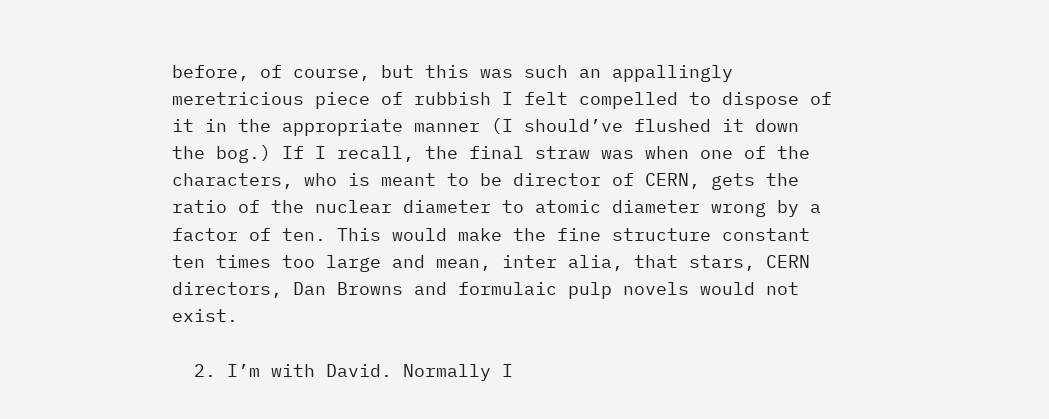before, of course, but this was such an appallingly meretricious piece of rubbish I felt compelled to dispose of it in the appropriate manner (I should’ve flushed it down the bog.) If I recall, the final straw was when one of the characters, who is meant to be director of CERN, gets the ratio of the nuclear diameter to atomic diameter wrong by a factor of ten. This would make the fine structure constant ten times too large and mean, inter alia, that stars, CERN directors, Dan Browns and formulaic pulp novels would not exist.

  2. I’m with David. Normally I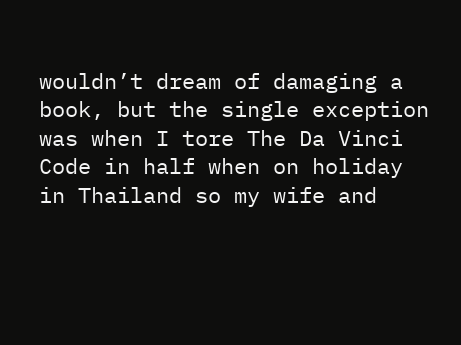wouldn’t dream of damaging a book, but the single exception was when I tore The Da Vinci Code in half when on holiday in Thailand so my wife and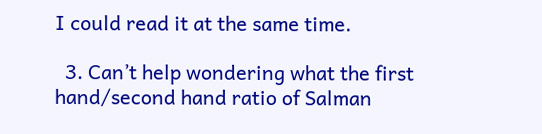I could read it at the same time.

  3. Can’t help wondering what the first hand/second hand ratio of Salman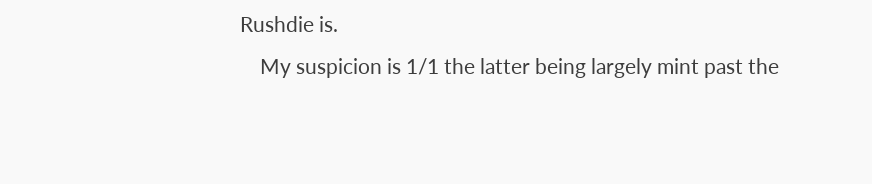Rushdie is.
    My suspicion is 1/1 the latter being largely mint past the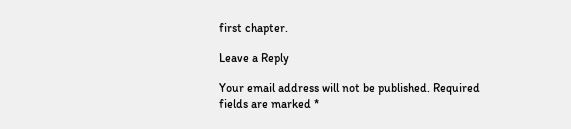first chapter.

Leave a Reply

Your email address will not be published. Required fields are marked *